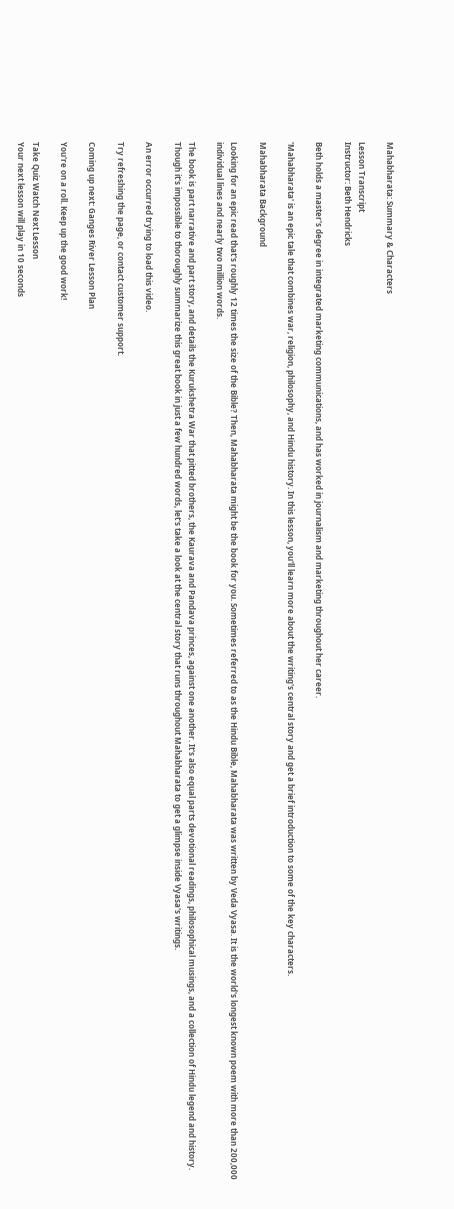Mahabharata: Summary & Characters

Lesson Transcript
Instructor: Beth Hendricks

Beth holds a master's degree in integrated marketing communications, and has worked in journalism and marketing throughout her career.

'Mahabharata' is an epic tale that combines war, religion, philosophy, and Hindu history. In this lesson, you'll learn more about the writing's central story and get a brief introduction to some of the key characters.

Mahabharata Background

Looking for an epic read that's roughly 12 times the size of the Bible? Then, Mahabharata might be the book for you. Sometimes referred to as the Hindu Bible, Mahabharata was written by Veda Vyasa. It is the world's longest known poem with more than 200,000 individual lines and nearly two million words.

The book is part narrative and part story, and details the Kurukshetra War that pitted brothers, the Kaurava and Pandava princes, against one another. It's also equal parts devotional readings, philosophical musings, and a collection of Hindu legend and history. Though it's impossible to thoroughly summarize this great book in just a few hundred words, let's take a look at the central story that runs throughout Mahabharata to get a glimpse inside Vyasa's writings.

An error occurred trying to load this video.

Try refreshing the page, or contact customer support.

Coming up next: Ganges River Lesson Plan

You're on a roll. Keep up the good work!

Take Quiz Watch Next Lesson
Your next lesson will play in 10 seconds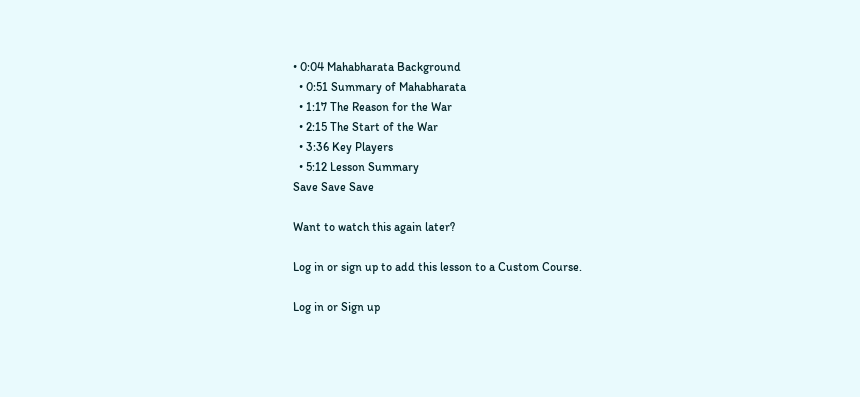• 0:04 Mahabharata Background
  • 0:51 Summary of Mahabharata
  • 1:17 The Reason for the War
  • 2:15 The Start of the War
  • 3:36 Key Players
  • 5:12 Lesson Summary
Save Save Save

Want to watch this again later?

Log in or sign up to add this lesson to a Custom Course.

Log in or Sign up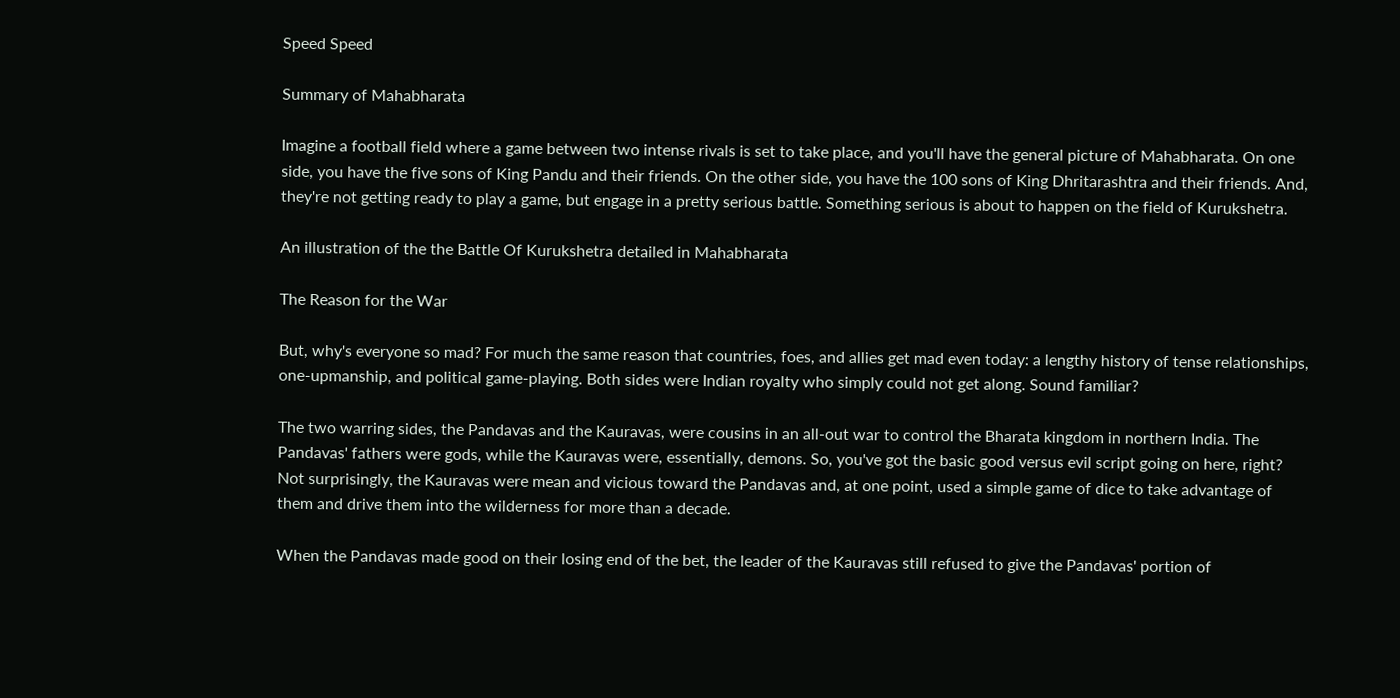Speed Speed

Summary of Mahabharata

Imagine a football field where a game between two intense rivals is set to take place, and you'll have the general picture of Mahabharata. On one side, you have the five sons of King Pandu and their friends. On the other side, you have the 100 sons of King Dhritarashtra and their friends. And, they're not getting ready to play a game, but engage in a pretty serious battle. Something serious is about to happen on the field of Kurukshetra.

An illustration of the the Battle Of Kurukshetra detailed in Mahabharata

The Reason for the War

But, why's everyone so mad? For much the same reason that countries, foes, and allies get mad even today: a lengthy history of tense relationships, one-upmanship, and political game-playing. Both sides were Indian royalty who simply could not get along. Sound familiar?

The two warring sides, the Pandavas and the Kauravas, were cousins in an all-out war to control the Bharata kingdom in northern India. The Pandavas' fathers were gods, while the Kauravas were, essentially, demons. So, you've got the basic good versus evil script going on here, right? Not surprisingly, the Kauravas were mean and vicious toward the Pandavas and, at one point, used a simple game of dice to take advantage of them and drive them into the wilderness for more than a decade.

When the Pandavas made good on their losing end of the bet, the leader of the Kauravas still refused to give the Pandavas' portion of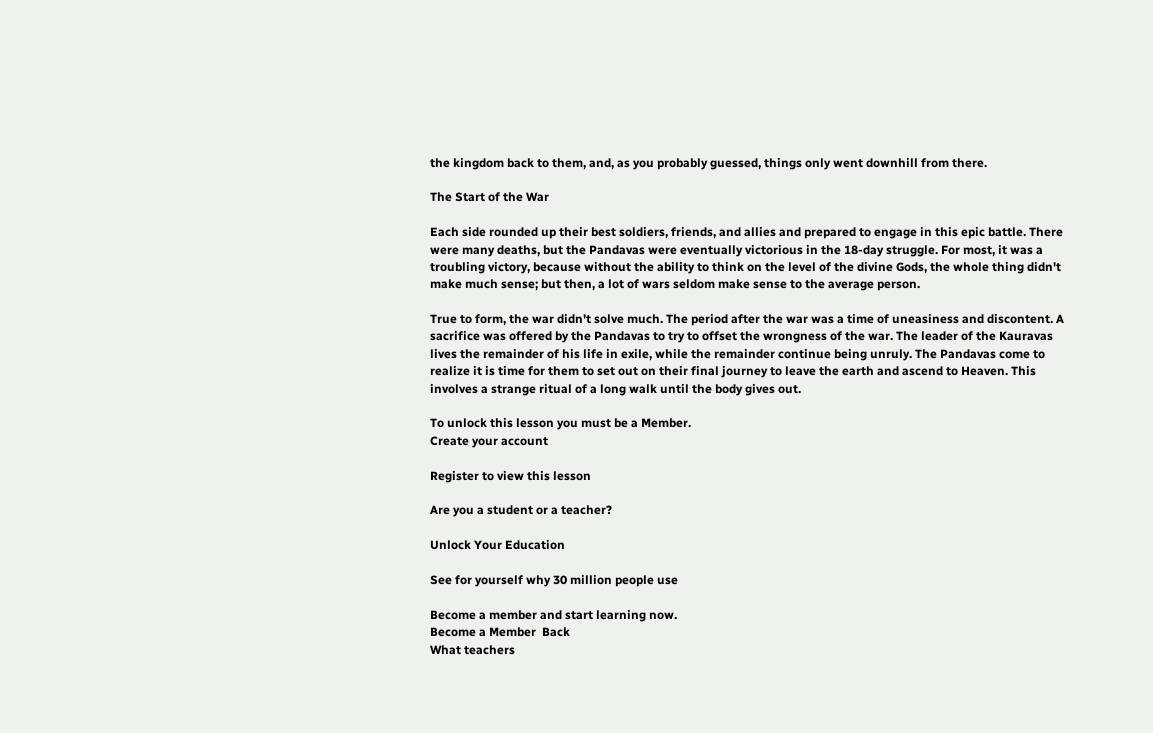the kingdom back to them, and, as you probably guessed, things only went downhill from there.

The Start of the War

Each side rounded up their best soldiers, friends, and allies and prepared to engage in this epic battle. There were many deaths, but the Pandavas were eventually victorious in the 18-day struggle. For most, it was a troubling victory, because without the ability to think on the level of the divine Gods, the whole thing didn't make much sense; but then, a lot of wars seldom make sense to the average person.

True to form, the war didn't solve much. The period after the war was a time of uneasiness and discontent. A sacrifice was offered by the Pandavas to try to offset the wrongness of the war. The leader of the Kauravas lives the remainder of his life in exile, while the remainder continue being unruly. The Pandavas come to realize it is time for them to set out on their final journey to leave the earth and ascend to Heaven. This involves a strange ritual of a long walk until the body gives out.

To unlock this lesson you must be a Member.
Create your account

Register to view this lesson

Are you a student or a teacher?

Unlock Your Education

See for yourself why 30 million people use

Become a member and start learning now.
Become a Member  Back
What teachers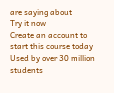are saying about
Try it now
Create an account to start this course today
Used by over 30 million students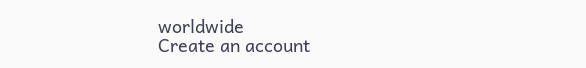worldwide
Create an account